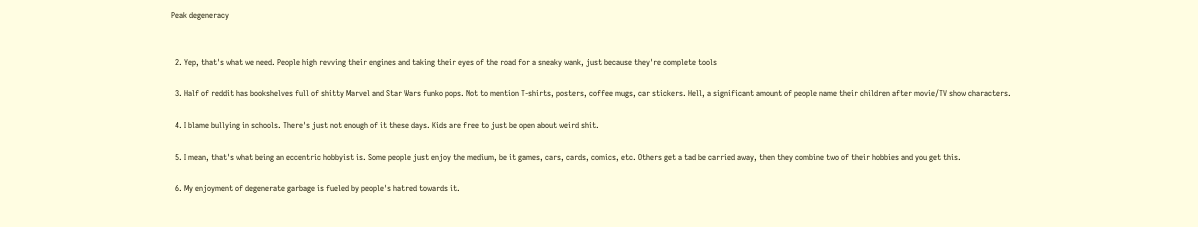Peak degeneracy


  2. Yep, that's what we need. People high revving their engines and taking their eyes of the road for a sneaky wank, just because they're complete tools

  3. Half of reddit has bookshelves full of shitty Marvel and Star Wars funko pops. Not to mention T-shirts, posters, coffee mugs, car stickers. Hell, a significant amount of people name their children after movie/TV show characters.

  4. I blame bullying in schools. There's just not enough of it these days. Kids are free to just be open about weird shit.

  5. I mean, that's what being an eccentric hobbyist is. Some people just enjoy the medium, be it games, cars, cards, comics, etc. Others get a tad be carried away, then they combine two of their hobbies and you get this.

  6. My enjoyment of degenerate garbage is fueled by people's hatred towards it.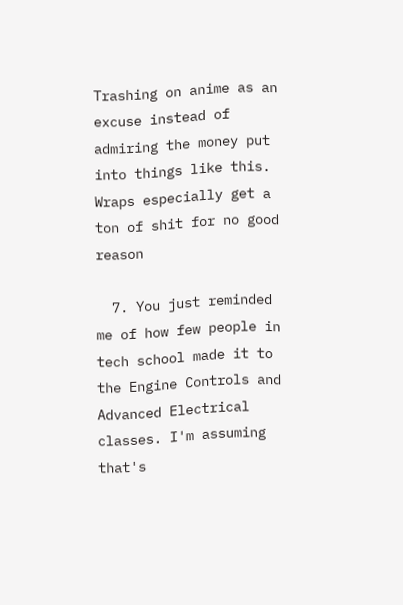Trashing on anime as an excuse instead of admiring the money put into things like this. Wraps especially get a ton of shit for no good reason

  7. You just reminded me of how few people in tech school made it to the Engine Controls and Advanced Electrical classes. I'm assuming that's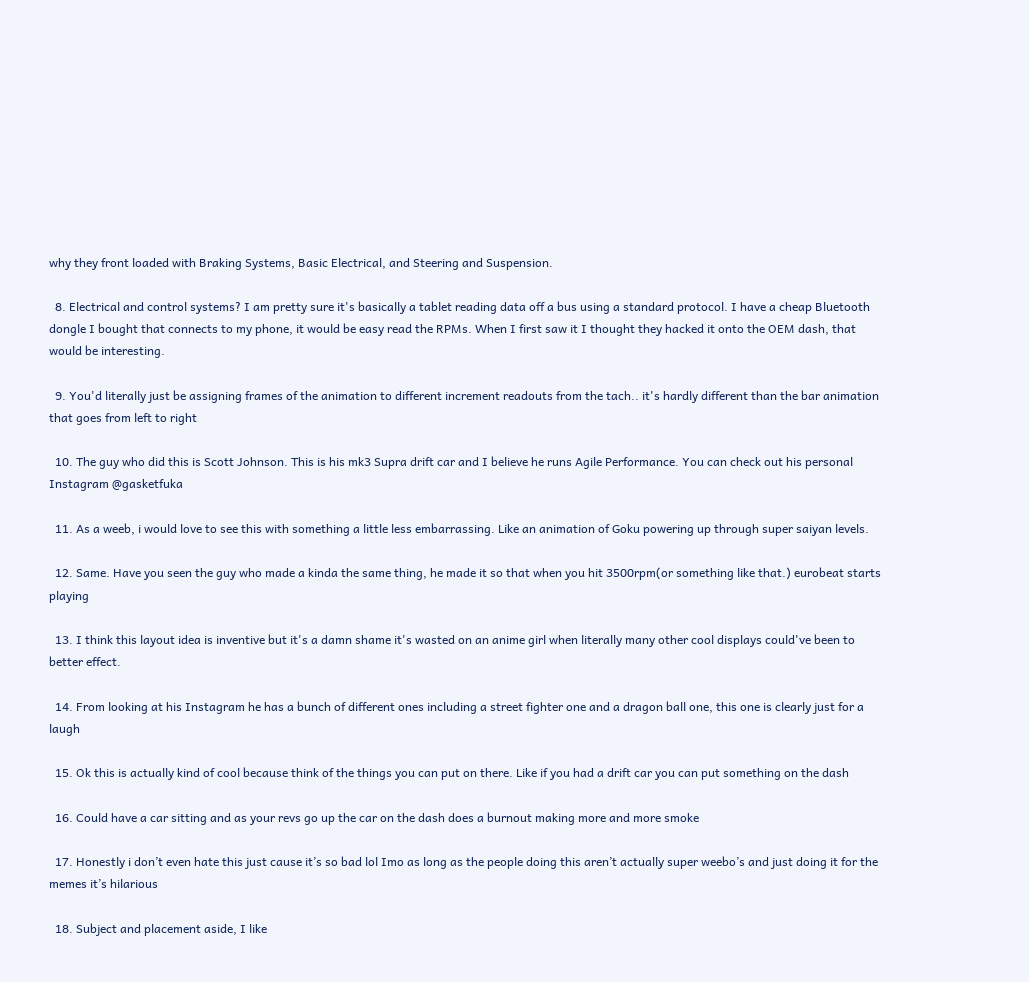why they front loaded with Braking Systems, Basic Electrical, and Steering and Suspension.

  8. Electrical and control systems? I am pretty sure it's basically a tablet reading data off a bus using a standard protocol. I have a cheap Bluetooth dongle I bought that connects to my phone, it would be easy read the RPMs. When I first saw it I thought they hacked it onto the OEM dash, that would be interesting.

  9. You'd literally just be assigning frames of the animation to different increment readouts from the tach.. it's hardly different than the bar animation that goes from left to right

  10. The guy who did this is Scott Johnson. This is his mk3 Supra drift car and I believe he runs Agile Performance. You can check out his personal Instagram @gasketfuka

  11. As a weeb, i would love to see this with something a little less embarrassing. Like an animation of Goku powering up through super saiyan levels.

  12. Same. Have you seen the guy who made a kinda the same thing, he made it so that when you hit 3500rpm(or something like that.) eurobeat starts playing

  13. I think this layout idea is inventive but it's a damn shame it's wasted on an anime girl when literally many other cool displays could've been to better effect.

  14. From looking at his Instagram he has a bunch of different ones including a street fighter one and a dragon ball one, this one is clearly just for a laugh

  15. Ok this is actually kind of cool because think of the things you can put on there. Like if you had a drift car you can put something on the dash

  16. Could have a car sitting and as your revs go up the car on the dash does a burnout making more and more smoke

  17. Honestly i don’t even hate this just cause it’s so bad lol Imo as long as the people doing this aren’t actually super weebo’s and just doing it for the memes it’s hilarious

  18. Subject and placement aside, I like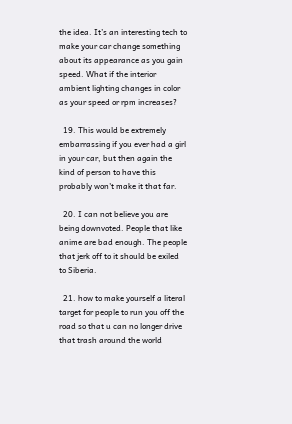the idea. It’s an interesting tech to make your car change something about its appearance as you gain speed. What if the interior ambient lighting changes in color as your speed or rpm increases?

  19. This would be extremely embarrassing if you ever had a girl in your car, but then again the kind of person to have this probably won't make it that far.

  20. I can not believe you are being downvoted. People that like anime are bad enough. The people that jerk off to it should be exiled to Siberia.

  21. how to make yourself a literal target for people to run you off the road so that u can no longer drive that trash around the world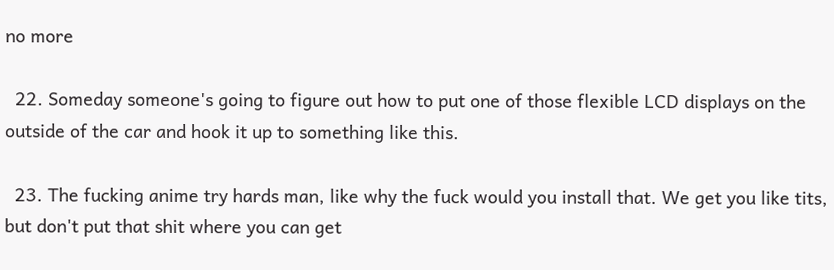no more

  22. Someday someone's going to figure out how to put one of those flexible LCD displays on the outside of the car and hook it up to something like this.

  23. The fucking anime try hards man, like why the fuck would you install that. We get you like tits, but don't put that shit where you can get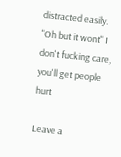distracted easily. "Oh but it wont" I don't fucking care, you'll get people hurt

Leave a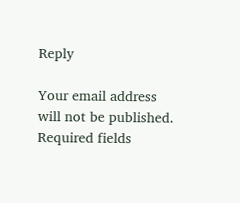Reply

Your email address will not be published. Required fields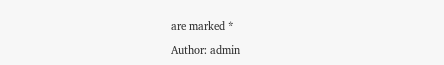are marked *

Author: admin